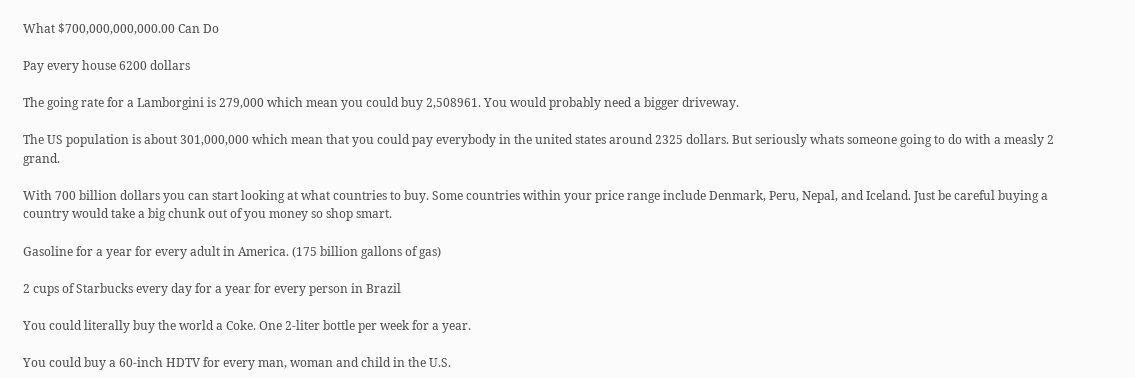What $700,000,000,000.00 Can Do

Pay every house 6200 dollars

The going rate for a Lamborgini is 279,000 which mean you could buy 2,508961. You would probably need a bigger driveway.

The US population is about 301,000,000 which mean that you could pay everybody in the united states around 2325 dollars. But seriously whats someone going to do with a measly 2 grand.

With 700 billion dollars you can start looking at what countries to buy. Some countries within your price range include Denmark, Peru, Nepal, and Iceland. Just be careful buying a country would take a big chunk out of you money so shop smart.

Gasoline for a year for every adult in America. (175 billion gallons of gas)

2 cups of Starbucks every day for a year for every person in Brazil

You could literally buy the world a Coke. One 2-liter bottle per week for a year.

You could buy a 60-inch HDTV for every man, woman and child in the U.S.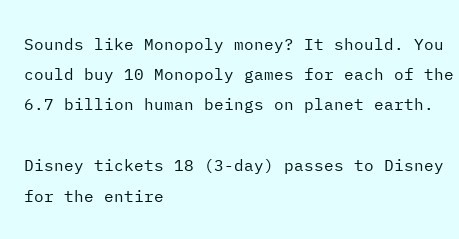Sounds like Monopoly money? It should. You could buy 10 Monopoly games for each of the 6.7 billion human beings on planet earth.

Disney tickets 18 (3-day) passes to Disney for the entire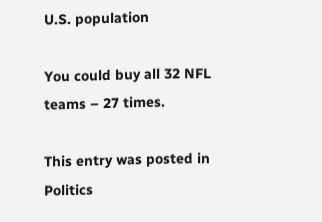U.S. population

You could buy all 32 NFL teams – 27 times.

This entry was posted in Politics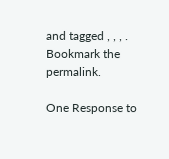and tagged , , , . Bookmark the permalink.

One Response to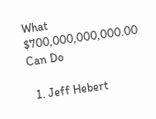What $700,000,000,000.00 Can Do

  1. Jeff Hebert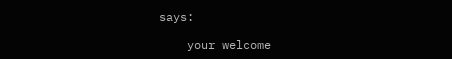says:

    your welcome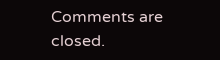Comments are closed.